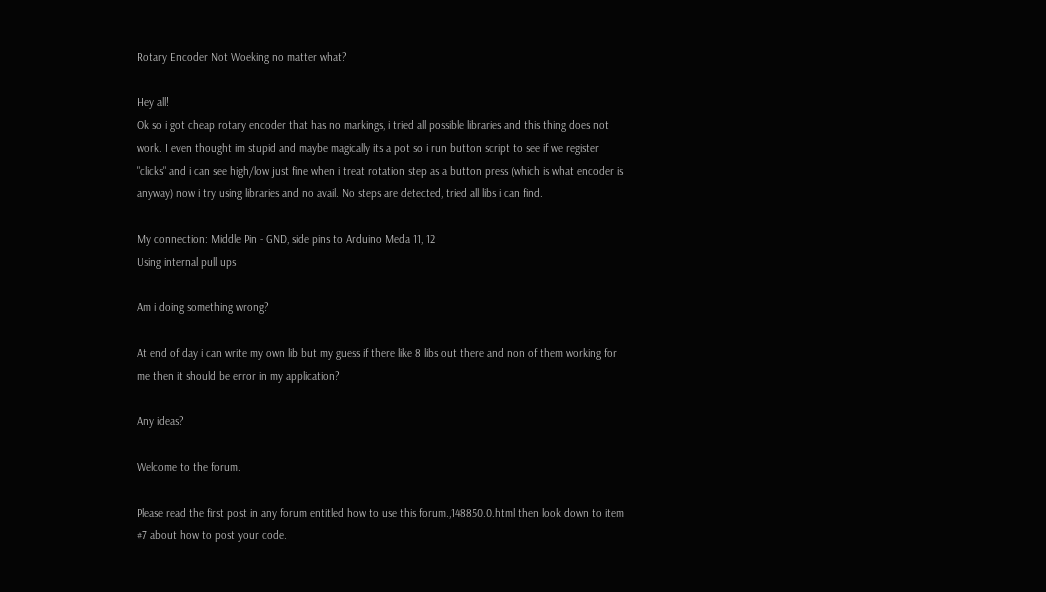Rotary Encoder Not Woeking no matter what?

Hey all!
Ok so i got cheap rotary encoder that has no markings, i tried all possible libraries and this thing does not work. I even thought im stupid and maybe magically its a pot so i run button script to see if we register "clicks" and i can see high/low just fine when i treat rotation step as a button press (which is what encoder is anyway) now i try using libraries and no avail. No steps are detected, tried all libs i can find.

My connection: Middle Pin - GND, side pins to Arduino Meda 11, 12
Using internal pull ups

Am i doing something wrong?

At end of day i can write my own lib but my guess if there like 8 libs out there and non of them working for me then it should be error in my application?

Any ideas?

Welcome to the forum.

Please read the first post in any forum entitled how to use this forum.,148850.0.html then look down to item #7 about how to post your code.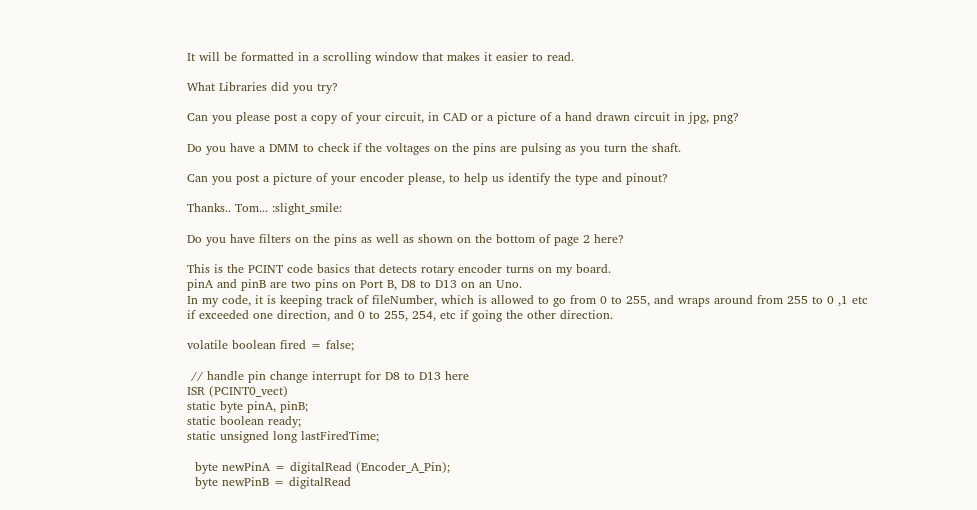It will be formatted in a scrolling window that makes it easier to read.

What Libraries did you try?

Can you please post a copy of your circuit, in CAD or a picture of a hand drawn circuit in jpg, png?

Do you have a DMM to check if the voltages on the pins are pulsing as you turn the shaft.

Can you post a picture of your encoder please, to help us identify the type and pinout?

Thanks.. Tom... :slight_smile:

Do you have filters on the pins as well as shown on the bottom of page 2 here?

This is the PCINT code basics that detects rotary encoder turns on my board.
pinA and pinB are two pins on Port B, D8 to D13 on an Uno.
In my code, it is keeping track of fileNumber, which is allowed to go from 0 to 255, and wraps around from 255 to 0 ,1 etc if exceeded one direction, and 0 to 255, 254, etc if going the other direction.

volatile boolean fired = false;

 // handle pin change interrupt for D8 to D13 here
ISR (PCINT0_vect)
static byte pinA, pinB;
static boolean ready;
static unsigned long lastFiredTime;

  byte newPinA = digitalRead (Encoder_A_Pin);
  byte newPinB = digitalRead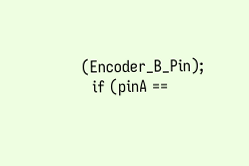(Encoder_B_Pin);
  if (pinA ==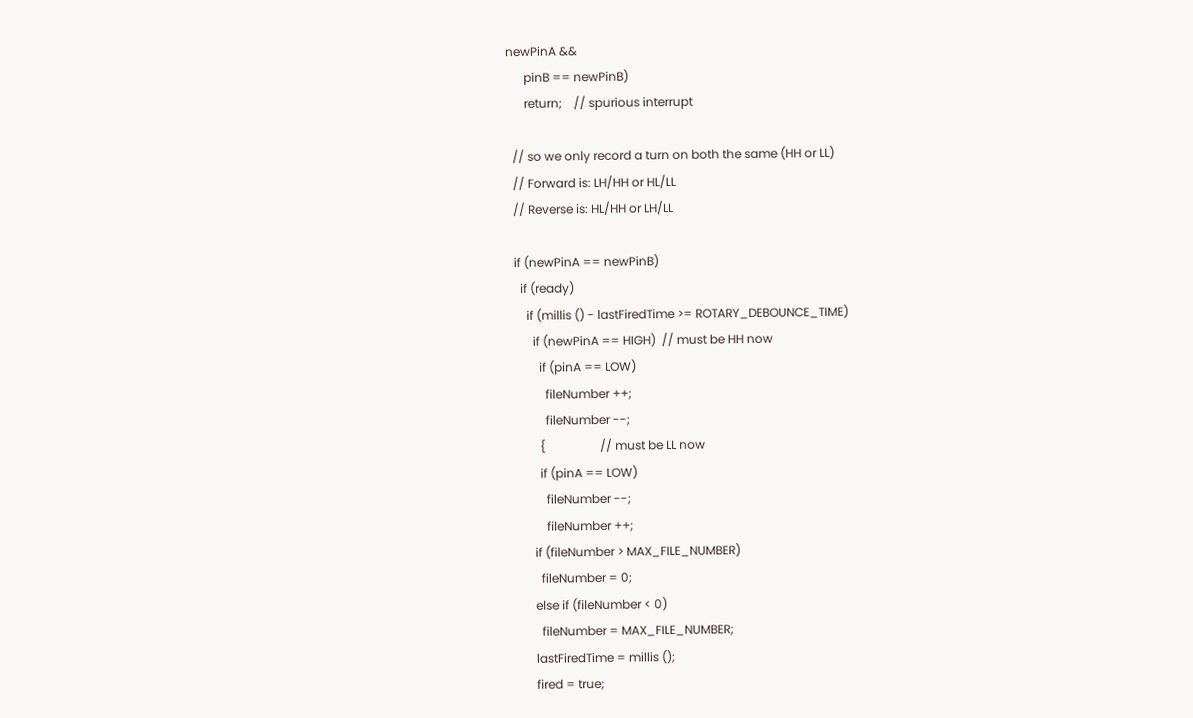newPinA &&
      pinB == newPinB)
      return;    // spurious interrupt

  // so we only record a turn on both the same (HH or LL)
  // Forward is: LH/HH or HL/LL
  // Reverse is: HL/HH or LH/LL

  if (newPinA == newPinB)
    if (ready)
      if (millis () - lastFiredTime >= ROTARY_DEBOUNCE_TIME)
        if (newPinA == HIGH)  // must be HH now
          if (pinA == LOW)
            fileNumber ++;
            fileNumber --;
          {                  // must be LL now
          if (pinA == LOW)
            fileNumber --;
            fileNumber ++;
        if (fileNumber > MAX_FILE_NUMBER)
          fileNumber = 0;
        else if (fileNumber < 0)
          fileNumber = MAX_FILE_NUMBER;
        lastFiredTime = millis ();
        fired = true;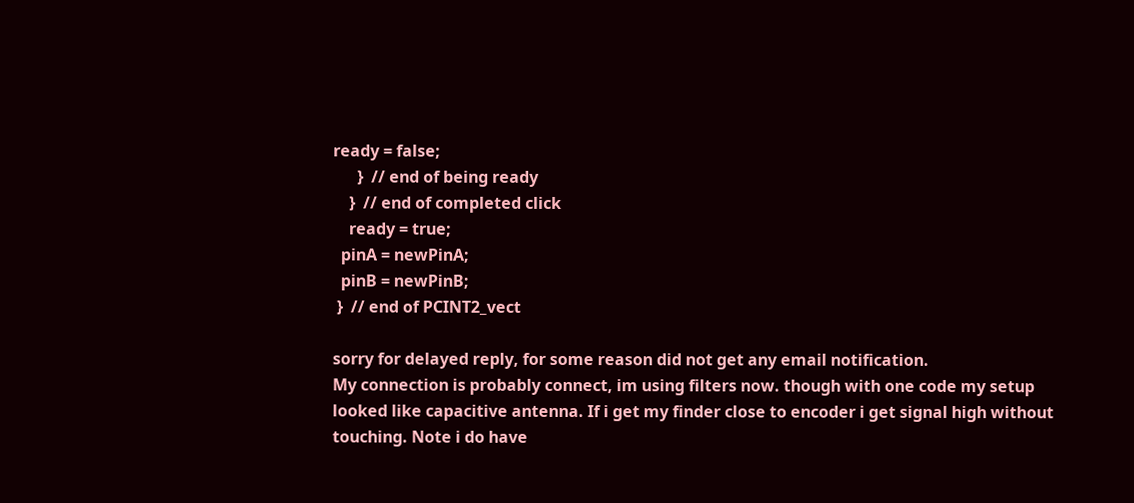ready = false;
      }  // end of being ready
    }  // end of completed click
    ready = true;
  pinA = newPinA;
  pinB = newPinB;
 }  // end of PCINT2_vect

sorry for delayed reply, for some reason did not get any email notification.
My connection is probably connect, im using filters now. though with one code my setup looked like capacitive antenna. If i get my finder close to encoder i get signal high without touching. Note i do have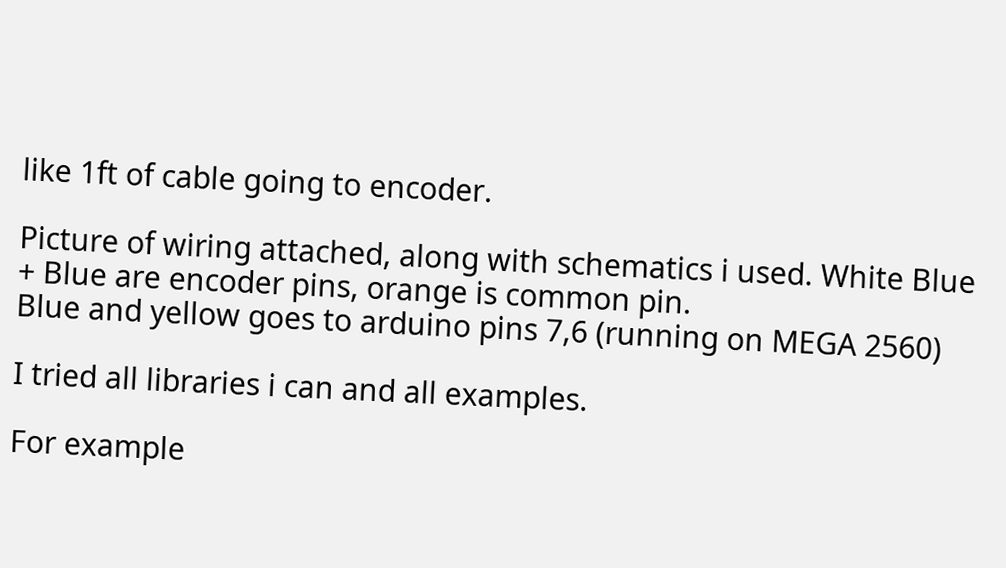like 1ft of cable going to encoder.

Picture of wiring attached, along with schematics i used. White Blue + Blue are encoder pins, orange is common pin.
Blue and yellow goes to arduino pins 7,6 (running on MEGA 2560)

I tried all libraries i can and all examples.

For example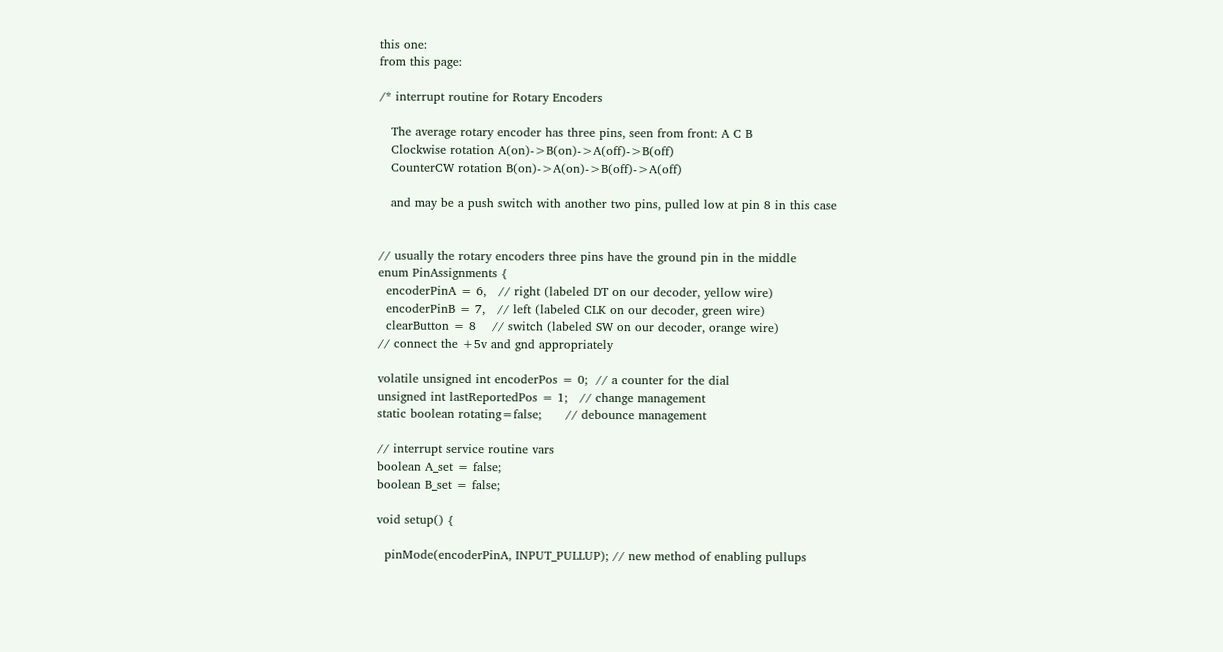this one:
from this page:

/* interrupt routine for Rotary Encoders

   The average rotary encoder has three pins, seen from front: A C B
   Clockwise rotation A(on)->B(on)->A(off)->B(off)
   CounterCW rotation B(on)->A(on)->B(off)->A(off)

   and may be a push switch with another two pins, pulled low at pin 8 in this case


// usually the rotary encoders three pins have the ground pin in the middle
enum PinAssignments {
  encoderPinA = 6,   // right (labeled DT on our decoder, yellow wire)
  encoderPinB = 7,   // left (labeled CLK on our decoder, green wire)
  clearButton = 8    // switch (labeled SW on our decoder, orange wire)
// connect the +5v and gnd appropriately

volatile unsigned int encoderPos = 0;  // a counter for the dial
unsigned int lastReportedPos = 1;   // change management
static boolean rotating=false;      // debounce management

// interrupt service routine vars
boolean A_set = false;
boolean B_set = false;

void setup() {

  pinMode(encoderPinA, INPUT_PULLUP); // new method of enabling pullups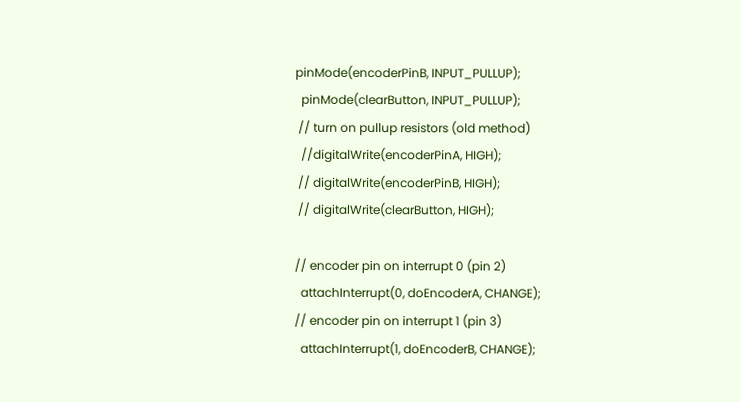pinMode(encoderPinB, INPUT_PULLUP);
  pinMode(clearButton, INPUT_PULLUP);
 // turn on pullup resistors (old method)
  //digitalWrite(encoderPinA, HIGH);
 // digitalWrite(encoderPinB, HIGH);
 // digitalWrite(clearButton, HIGH);

// encoder pin on interrupt 0 (pin 2)
  attachInterrupt(0, doEncoderA, CHANGE);
// encoder pin on interrupt 1 (pin 3)
  attachInterrupt(1, doEncoderB, CHANGE);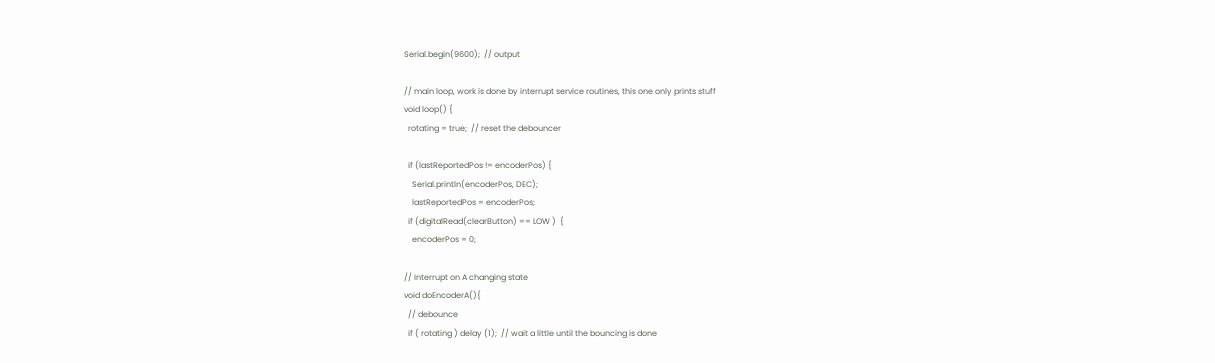Serial.begin(9600);  // output

// main loop, work is done by interrupt service routines, this one only prints stuff
void loop() {
  rotating = true;  // reset the debouncer

  if (lastReportedPos != encoderPos) {
    Serial.println(encoderPos, DEC);
    lastReportedPos = encoderPos;
  if (digitalRead(clearButton) == LOW )  {
    encoderPos = 0;

// Interrupt on A changing state
void doEncoderA(){
  // debounce
  if ( rotating ) delay (1);  // wait a little until the bouncing is done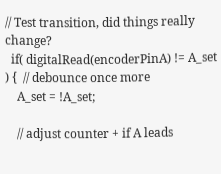// Test transition, did things really change?
  if( digitalRead(encoderPinA) != A_set ) {  // debounce once more
    A_set = !A_set;

    // adjust counter + if A leads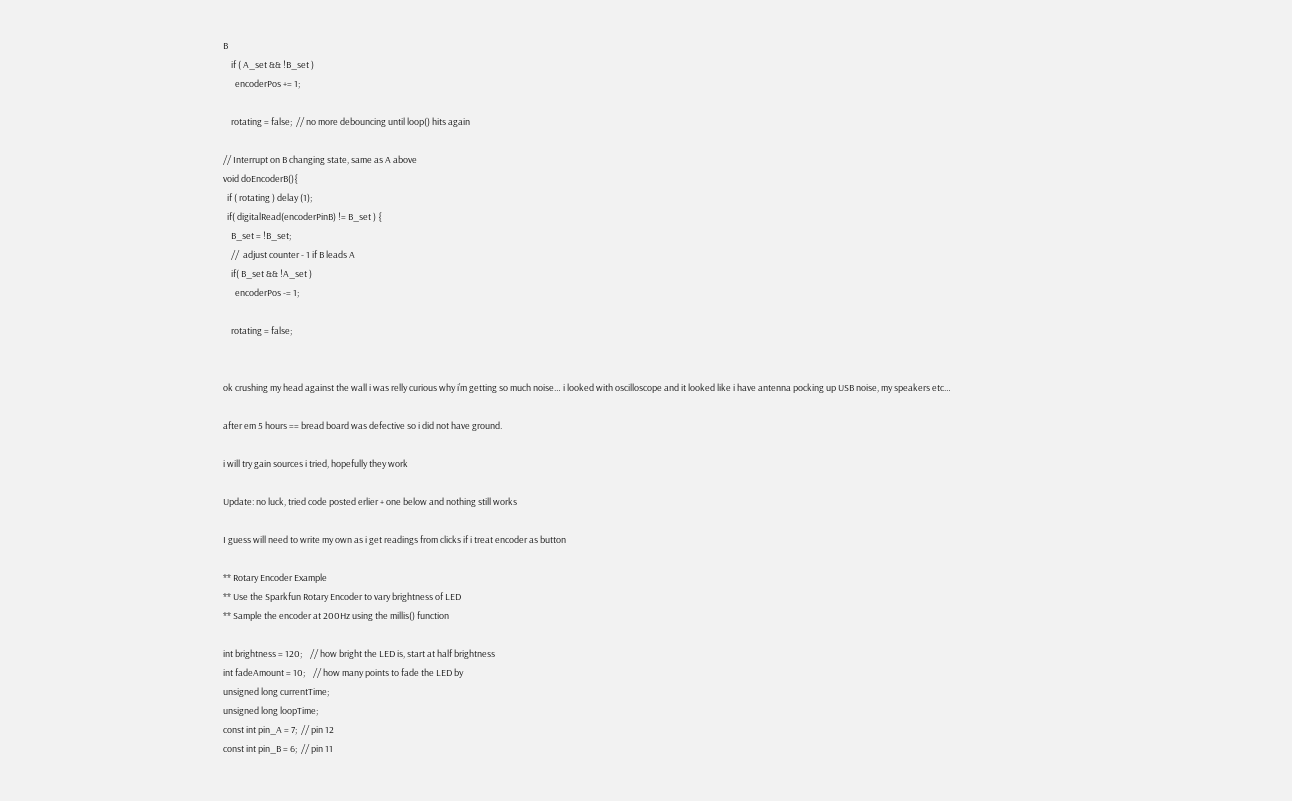B
    if ( A_set && !B_set )
      encoderPos += 1;

    rotating = false;  // no more debouncing until loop() hits again

// Interrupt on B changing state, same as A above
void doEncoderB(){
  if ( rotating ) delay (1);
  if( digitalRead(encoderPinB) != B_set ) {
    B_set = !B_set;
    //  adjust counter - 1 if B leads A
    if( B_set && !A_set )
      encoderPos -= 1;

    rotating = false;


ok crushing my head against the wall i was relly curious why i’m getting so much noise… i looked with oscilloscope and it looked like i have antenna pocking up USB noise, my speakers etc…

after em 5 hours == bread board was defective so i did not have ground.

i will try gain sources i tried, hopefully they work

Update: no luck, tried code posted erlier + one below and nothing still works

I guess will need to write my own as i get readings from clicks if i treat encoder as button

** Rotary Encoder Example
** Use the Sparkfun Rotary Encoder to vary brightness of LED
** Sample the encoder at 200Hz using the millis() function

int brightness = 120;    // how bright the LED is, start at half brightness
int fadeAmount = 10;    // how many points to fade the LED by
unsigned long currentTime;
unsigned long loopTime;
const int pin_A = 7;  // pin 12
const int pin_B = 6;  // pin 11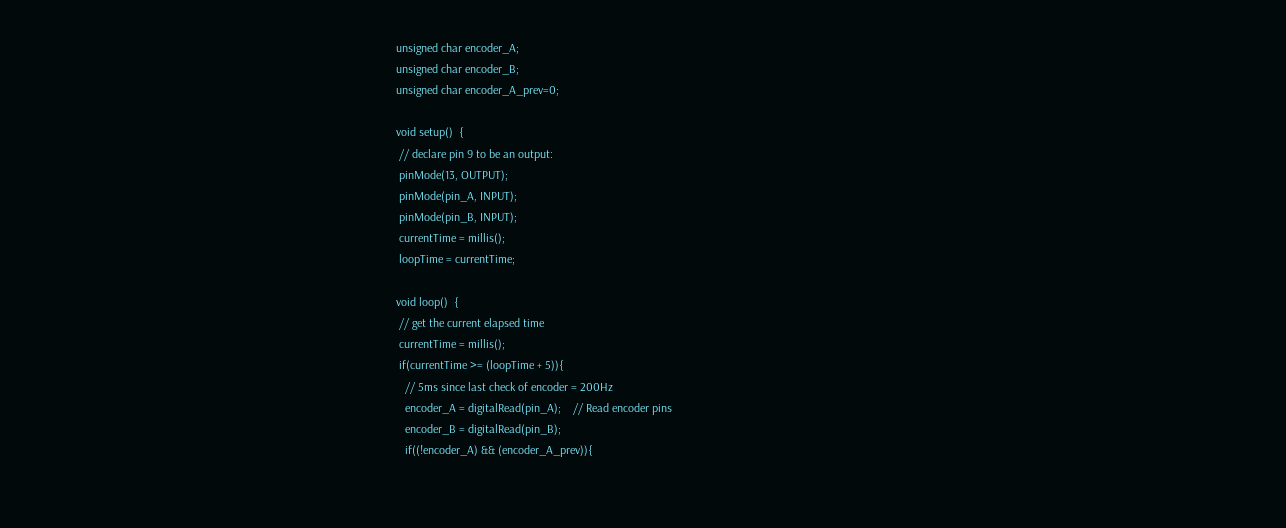unsigned char encoder_A;
unsigned char encoder_B;
unsigned char encoder_A_prev=0;

void setup()  {
 // declare pin 9 to be an output:
 pinMode(13, OUTPUT);
 pinMode(pin_A, INPUT);
 pinMode(pin_B, INPUT);
 currentTime = millis();
 loopTime = currentTime;

void loop()  {
 // get the current elapsed time
 currentTime = millis();
 if(currentTime >= (loopTime + 5)){
   // 5ms since last check of encoder = 200Hz
   encoder_A = digitalRead(pin_A);    // Read encoder pins
   encoder_B = digitalRead(pin_B);
   if((!encoder_A) && (encoder_A_prev)){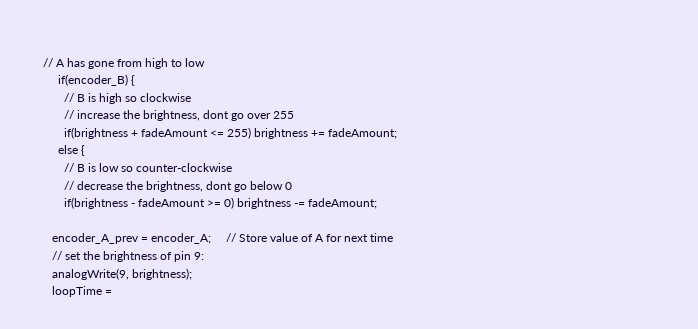// A has gone from high to low
     if(encoder_B) {
       // B is high so clockwise
       // increase the brightness, dont go over 255
       if(brightness + fadeAmount <= 255) brightness += fadeAmount;
     else {
       // B is low so counter-clockwise
       // decrease the brightness, dont go below 0
       if(brightness - fadeAmount >= 0) brightness -= fadeAmount;

   encoder_A_prev = encoder_A;     // Store value of A for next time
   // set the brightness of pin 9:
   analogWrite(9, brightness);
   loopTime =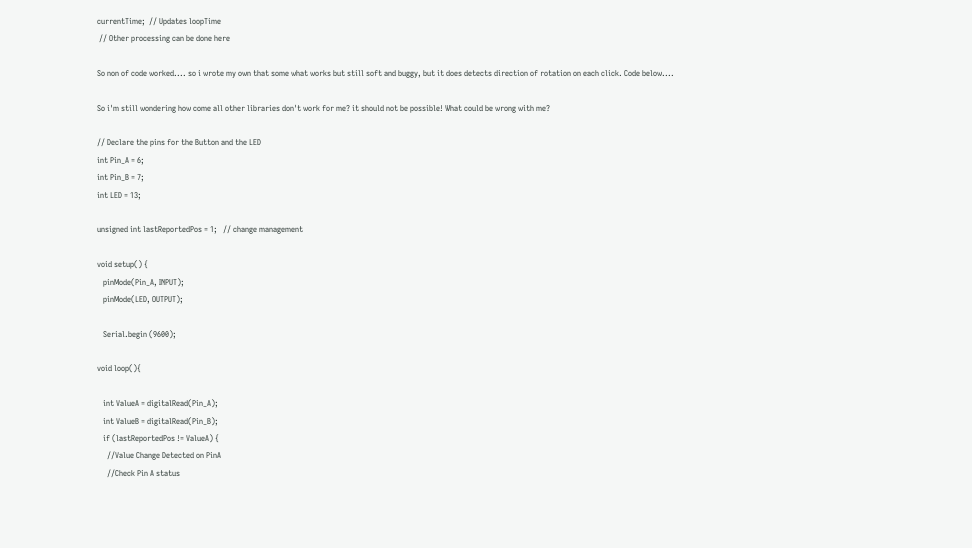currentTime;  // Updates loopTime
 // Other processing can be done here

So non of code worked.... so i wrote my own that some what works but still soft and buggy, but it does detects direction of rotation on each click. Code below....

So i'm still wondering how come all other libraries don't work for me? it should not be possible! What could be wrong with me?

// Declare the pins for the Button and the LED
int Pin_A = 6;
int Pin_B = 7;
int LED = 13;

unsigned int lastReportedPos = 1;   // change management

void setup() {
   pinMode(Pin_A, INPUT);
   pinMode(LED, OUTPUT);

   Serial.begin (9600);

void loop(){

   int ValueA = digitalRead(Pin_A);
   int ValueB = digitalRead(Pin_B);
   if (lastReportedPos != ValueA) {
     //Value Change Detected on PinA
     //Check Pin A status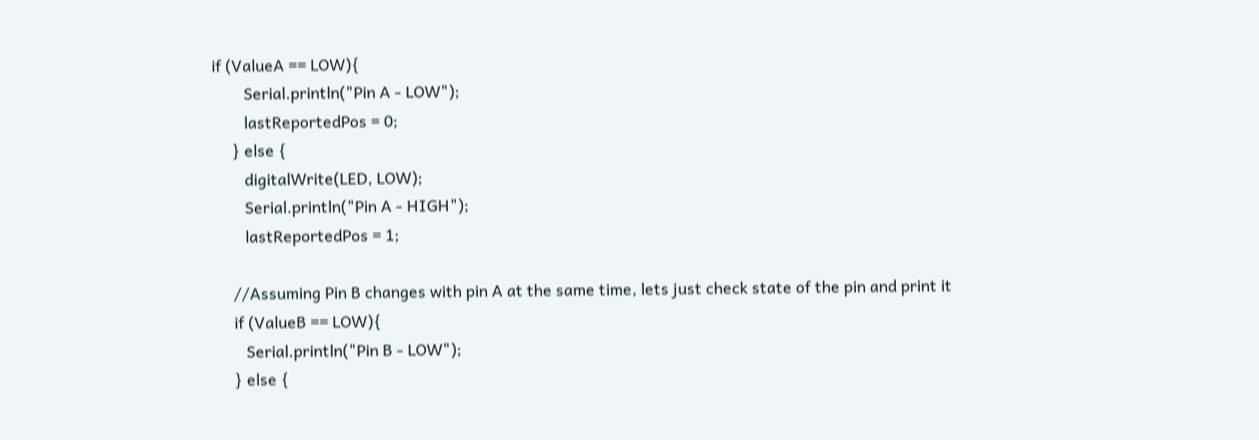if (ValueA == LOW){
        Serial.println("Pin A - LOW");
        lastReportedPos = 0;
     } else {
        digitalWrite(LED, LOW);
        Serial.println("Pin A - HIGH");
        lastReportedPos = 1;

     //Assuming Pin B changes with pin A at the same time, lets just check state of the pin and print it
     if (ValueB == LOW){
        Serial.println("Pin B - LOW");
     } else {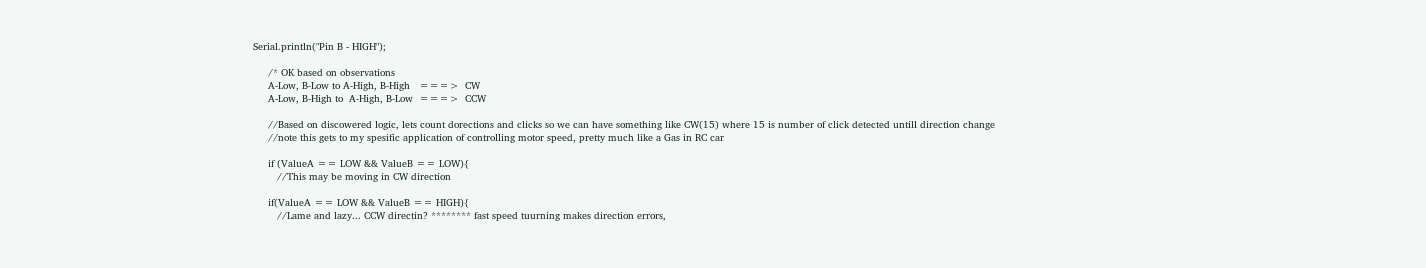Serial.println("Pin B - HIGH");

     /* OK based on observations
     A-Low, B-Low to A-High, B-High   ===>  CW
     A-Low, B-High to  A-High, B-Low  ===>  CCW

     //Based on discowered logic, lets count dorections and clicks so we can have something like CW(15) where 15 is number of click detected untill direction change
     //note this gets to my spesific application of controlling motor speed, pretty much like a Gas in RC car

     if (ValueA == LOW && ValueB == LOW){
        //This may be moving in CW direction

     if(ValueA == LOW && ValueB == HIGH){
        //Lame and lazy... CCW directin? ******** fast speed tuurning makes direction errors,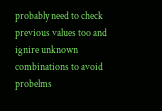probably need to check previous values too and ignire unknown combinations to avoid probelms